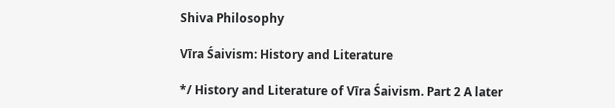Shiva Philosophy

Vīra Śaivism: History and Literature

*/ History and Literature of Vīra Śaivism. Part 2 A later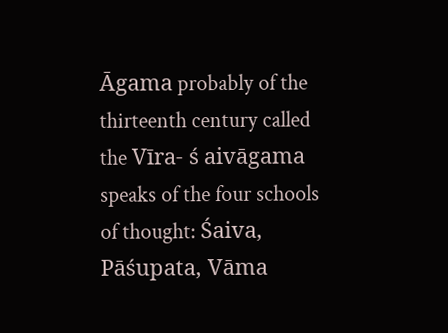Āgama probably of the thirteenth century called the Vīra- ś aivāgama speaks of the four schools of thought: Śaiva, Pāśupata, Vāma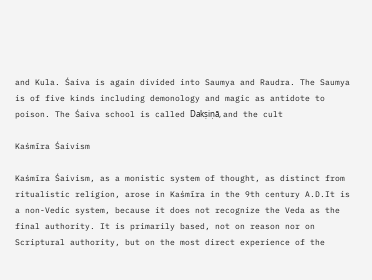and Kula. Śaiva is again divided into Saumya and Raudra. The Saumya is of five kinds including demonology and magic as antidote to poison. The Śaiva school is called Dakṣiṇā, and the cult

Kaśmīra Śaivism

Kaśmīra Śaivism, as a monistic system of thought, as distinct from ritualistic religion, arose in Kaśmīra in the 9th century A.D.It is a non-Vedic system, because it does not recognize the Veda as the final authority. It is primarily based, not on reason nor on Scriptural authority, but on the most direct experience of the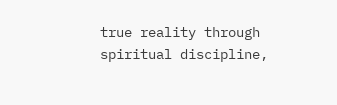true reality through spiritual discipline,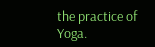the practice of Yoga.